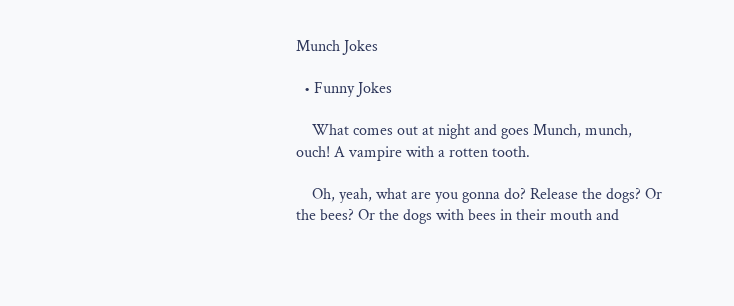Munch Jokes

  • Funny Jokes

    What comes out at night and goes Munch, munch, ouch! A vampire with a rotten tooth.

    Oh, yeah, what are you gonna do? Release the dogs? Or the bees? Or the dogs with bees in their mouth and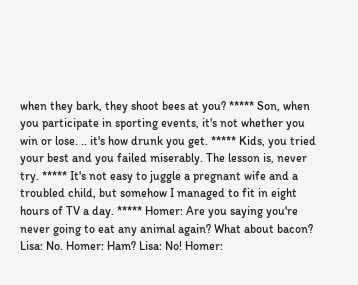when they bark, they shoot bees at you? ***** Son, when you participate in sporting events, it's not whether you win or lose. .. it's how drunk you get. ***** Kids, you tried your best and you failed miserably. The lesson is, never try. ***** It's not easy to juggle a pregnant wife and a troubled child, but somehow I managed to fit in eight hours of TV a day. ***** Homer: Are you saying you're never going to eat any animal again? What about bacon? Lisa: No. Homer: Ham? Lisa: No! Homer: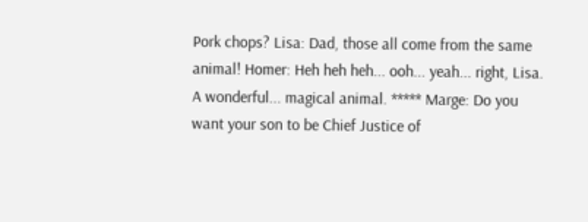Pork chops? Lisa: Dad, those all come from the same animal! Homer: Heh heh heh... ooh... yeah... right, Lisa. A wonderful... magical animal. ***** Marge: Do you want your son to be Chief Justice of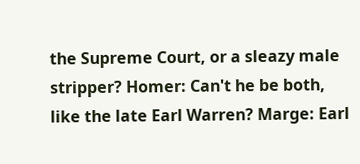the Supreme Court, or a sleazy male stripper? Homer: Can't he be both, like the late Earl Warren? Marge: Earl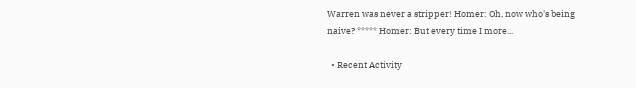Warren was never a stripper! Homer: Oh, now who's being naive? ***** Homer: But every time I more...

  • Recent Activity